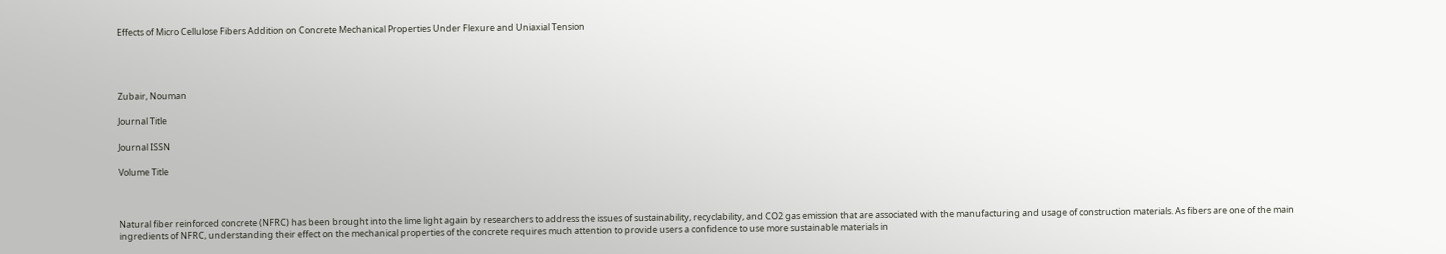Effects of Micro Cellulose Fibers Addition on Concrete Mechanical Properties Under Flexure and Uniaxial Tension




Zubair, Nouman

Journal Title

Journal ISSN

Volume Title



Natural fiber reinforced concrete (NFRC) has been brought into the lime light again by researchers to address the issues of sustainability, recyclability, and CO2 gas emission that are associated with the manufacturing and usage of construction materials. As fibers are one of the main ingredients of NFRC, understanding their effect on the mechanical properties of the concrete requires much attention to provide users a confidence to use more sustainable materials in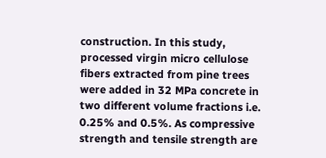construction. In this study, processed virgin micro cellulose fibers extracted from pine trees were added in 32 MPa concrete in two different volume fractions i.e. 0.25% and 0.5%. As compressive strength and tensile strength are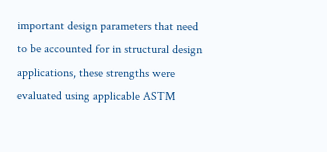important design parameters that need to be accounted for in structural design applications, these strengths were evaluated using applicable ASTM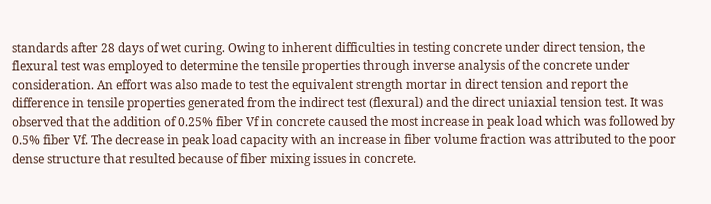standards after 28 days of wet curing. Owing to inherent difficulties in testing concrete under direct tension, the flexural test was employed to determine the tensile properties through inverse analysis of the concrete under consideration. An effort was also made to test the equivalent strength mortar in direct tension and report the difference in tensile properties generated from the indirect test (flexural) and the direct uniaxial tension test. It was observed that the addition of 0.25% fiber Vf in concrete caused the most increase in peak load which was followed by 0.5% fiber Vf. The decrease in peak load capacity with an increase in fiber volume fraction was attributed to the poor dense structure that resulted because of fiber mixing issues in concrete.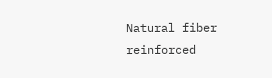Natural fiber reinforced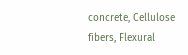concrete, Cellulose fibers, Flexural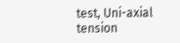test, Uni-axial tension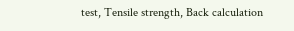test, Tensile strength, Back calculation